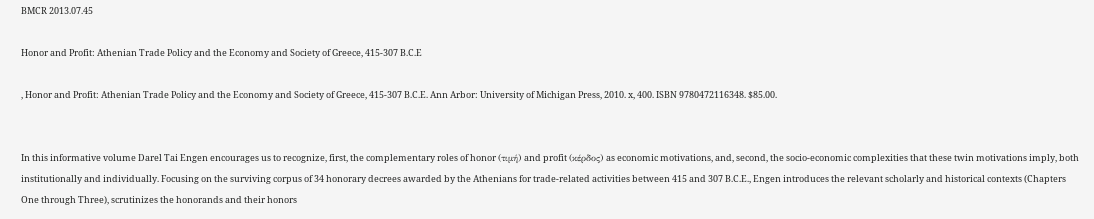BMCR 2013.07.45

Honor and Profit: Athenian Trade Policy and the Economy and Society of Greece, 415-307 B.C.E

, Honor and Profit: Athenian Trade Policy and the Economy and Society of Greece, 415-307 B.C.E. Ann Arbor: University of Michigan Press, 2010. x, 400. ISBN 9780472116348. $85.00.


In this informative volume Darel Tai Engen encourages us to recognize, first, the complementary roles of honor (τιμή) and profit (κέρδος) as economic motivations, and, second, the socio-economic complexities that these twin motivations imply, both institutionally and individually. Focusing on the surviving corpus of 34 honorary decrees awarded by the Athenians for trade-related activities between 415 and 307 B.C.E., Engen introduces the relevant scholarly and historical contexts (Chapters One through Three), scrutinizes the honorands and their honors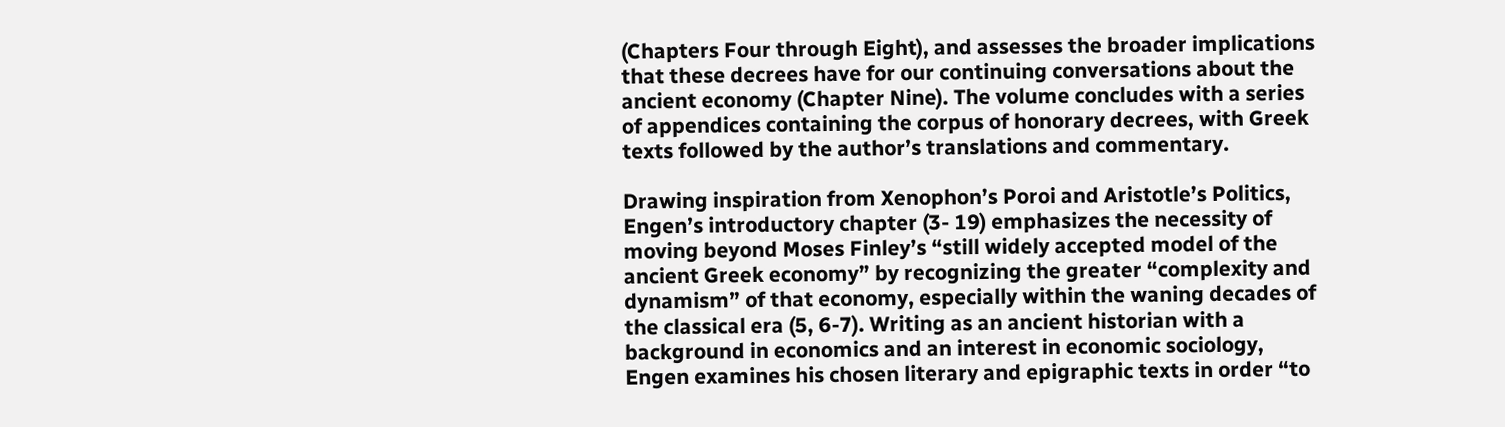(Chapters Four through Eight), and assesses the broader implications that these decrees have for our continuing conversations about the ancient economy (Chapter Nine). The volume concludes with a series of appendices containing the corpus of honorary decrees, with Greek texts followed by the author’s translations and commentary.

Drawing inspiration from Xenophon’s Poroi and Aristotle’s Politics, Engen’s introductory chapter (3- 19) emphasizes the necessity of moving beyond Moses Finley’s “still widely accepted model of the ancient Greek economy” by recognizing the greater “complexity and dynamism” of that economy, especially within the waning decades of the classical era (5, 6-7). Writing as an ancient historian with a background in economics and an interest in economic sociology, Engen examines his chosen literary and epigraphic texts in order “to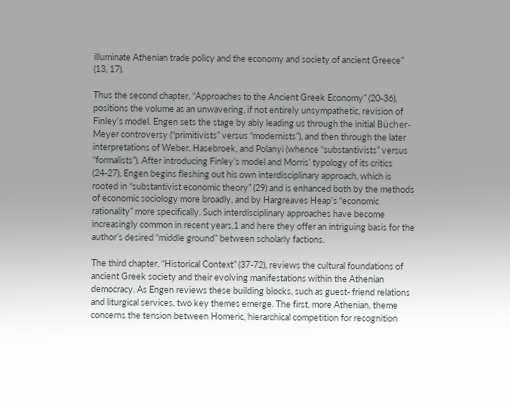illuminate Athenian trade policy and the economy and society of ancient Greece” (13, 17).

Thus the second chapter, “Approaches to the Ancient Greek Economy” (20-36), positions the volume as an unwavering, if not entirely unsympathetic, revision of Finley’s model. Engen sets the stage by ably leading us through the initial Bücher-Meyer controversy (“primitivists” versus “modernists”), and then through the later interpretations of Weber, Hasebroek, and Polanyi (whence “substantivists” versus “formalists”). After introducing Finley’s model and Morris’ typology of its critics (24-27), Engen begins fleshing out his own interdisciplinary approach, which is rooted in “substantivist economic theory” (29) and is enhanced both by the methods of economic sociology more broadly, and by Hargreaves Heap’s “economic rationality” more specifically. Such interdisciplinary approaches have become increasingly common in recent years,1 and here they offer an intriguing basis for the author’s desired “middle ground” between scholarly factions.

The third chapter, “Historical Context” (37-72), reviews the cultural foundations of ancient Greek society and their evolving manifestations within the Athenian democracy. As Engen reviews these building blocks, such as guest- friend relations and liturgical services, two key themes emerge. The first, more Athenian, theme concerns the tension between Homeric, hierarchical competition for recognition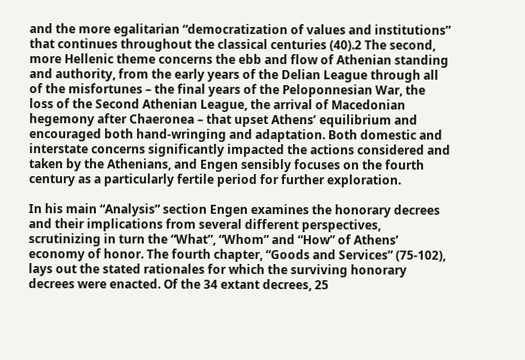and the more egalitarian “democratization of values and institutions” that continues throughout the classical centuries (40).2 The second, more Hellenic theme concerns the ebb and flow of Athenian standing and authority, from the early years of the Delian League through all of the misfortunes – the final years of the Peloponnesian War, the loss of the Second Athenian League, the arrival of Macedonian hegemony after Chaeronea – that upset Athens’ equilibrium and encouraged both hand-wringing and adaptation. Both domestic and interstate concerns significantly impacted the actions considered and taken by the Athenians, and Engen sensibly focuses on the fourth century as a particularly fertile period for further exploration.

In his main “Analysis” section Engen examines the honorary decrees and their implications from several different perspectives, scrutinizing in turn the “What”, “Whom” and “How” of Athens’ economy of honor. The fourth chapter, “Goods and Services” (75-102), lays out the stated rationales for which the surviving honorary decrees were enacted. Of the 34 extant decrees, 25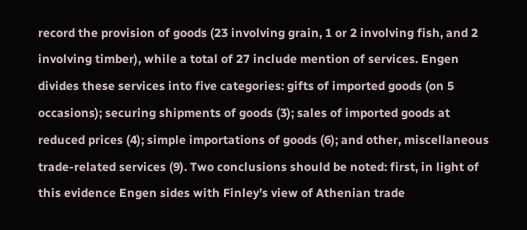record the provision of goods (23 involving grain, 1 or 2 involving fish, and 2 involving timber), while a total of 27 include mention of services. Engen divides these services into five categories: gifts of imported goods (on 5 occasions); securing shipments of goods (3); sales of imported goods at reduced prices (4); simple importations of goods (6); and other, miscellaneous trade-related services (9). Two conclusions should be noted: first, in light of this evidence Engen sides with Finley’s view of Athenian trade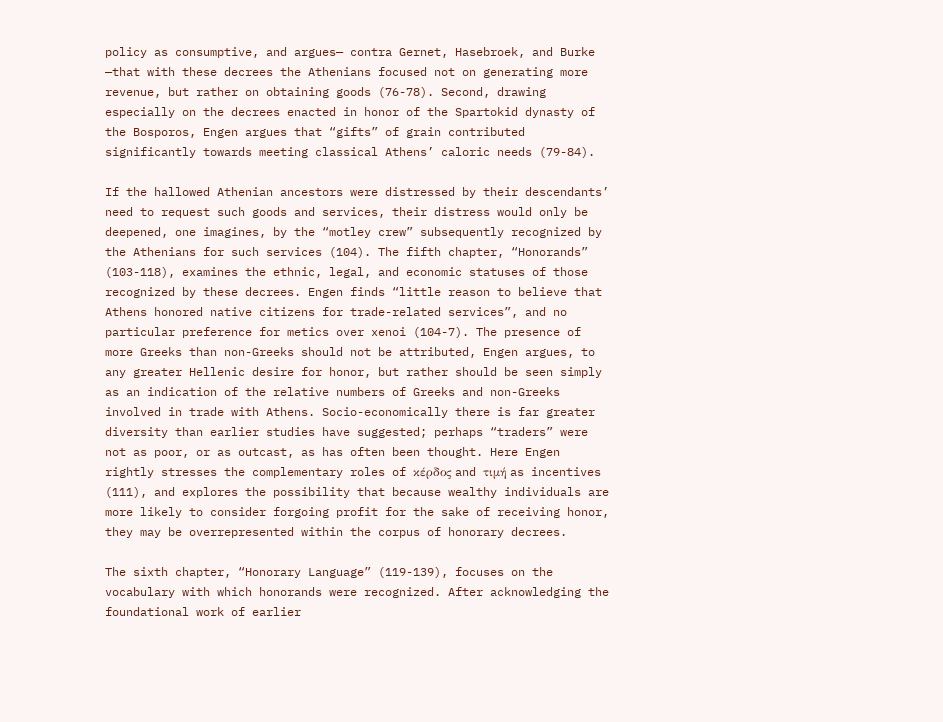policy as consumptive, and argues— contra Gernet, Hasebroek, and Burke —that with these decrees the Athenians focused not on generating more revenue, but rather on obtaining goods (76-78). Second, drawing especially on the decrees enacted in honor of the Spartokid dynasty of the Bosporos, Engen argues that “gifts” of grain contributed significantly towards meeting classical Athens’ caloric needs (79-84).

If the hallowed Athenian ancestors were distressed by their descendants’ need to request such goods and services, their distress would only be deepened, one imagines, by the “motley crew” subsequently recognized by the Athenians for such services (104). The fifth chapter, “Honorands” (103-118), examines the ethnic, legal, and economic statuses of those recognized by these decrees. Engen finds “little reason to believe that Athens honored native citizens for trade-related services”, and no particular preference for metics over xenoi (104-7). The presence of more Greeks than non-Greeks should not be attributed, Engen argues, to any greater Hellenic desire for honor, but rather should be seen simply as an indication of the relative numbers of Greeks and non-Greeks involved in trade with Athens. Socio-economically there is far greater diversity than earlier studies have suggested; perhaps “traders” were not as poor, or as outcast, as has often been thought. Here Engen rightly stresses the complementary roles of κέρδος and τιμή as incentives (111), and explores the possibility that because wealthy individuals are more likely to consider forgoing profit for the sake of receiving honor, they may be overrepresented within the corpus of honorary decrees.

The sixth chapter, “Honorary Language” (119-139), focuses on the vocabulary with which honorands were recognized. After acknowledging the foundational work of earlier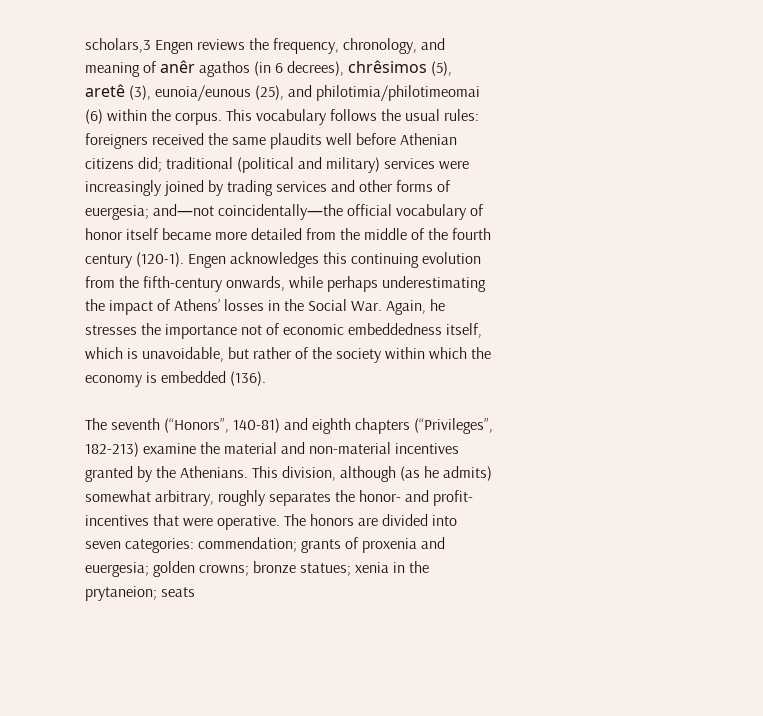scholars,3 Engen reviews the frequency, chronology, and meaning of anêr agathos (in 6 decrees), chrêsimos (5), aretê (3), eunoia/eunous (25), and philotimia/philotimeomai (6) within the corpus. This vocabulary follows the usual rules: foreigners received the same plaudits well before Athenian citizens did; traditional (political and military) services were increasingly joined by trading services and other forms of euergesia; and—not coincidentally—the official vocabulary of honor itself became more detailed from the middle of the fourth century (120-1). Engen acknowledges this continuing evolution from the fifth-century onwards, while perhaps underestimating the impact of Athens’ losses in the Social War. Again, he stresses the importance not of economic embeddedness itself, which is unavoidable, but rather of the society within which the economy is embedded (136).

The seventh (“Honors”, 140-81) and eighth chapters (“Privileges”, 182-213) examine the material and non-material incentives granted by the Athenians. This division, although (as he admits) somewhat arbitrary, roughly separates the honor- and profit-incentives that were operative. The honors are divided into seven categories: commendation; grants of proxenia and euergesia; golden crowns; bronze statues; xenia in the prytaneion; seats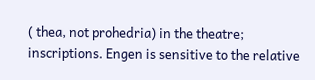( thea, not prohedria) in the theatre; inscriptions. Engen is sensitive to the relative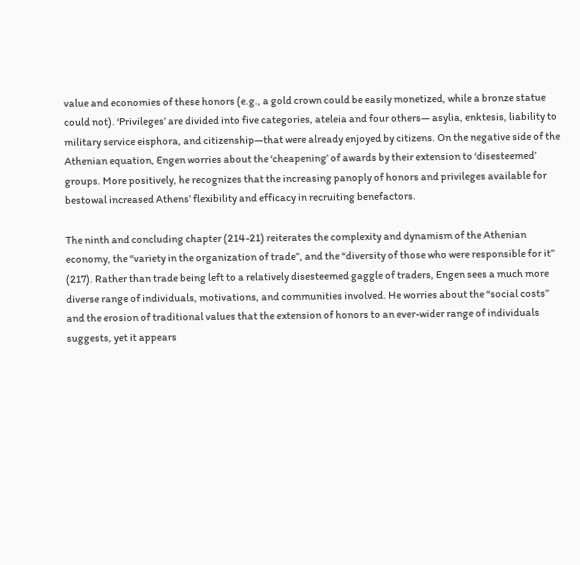value and economies of these honors (e.g., a gold crown could be easily monetized, while a bronze statue could not). ‘Privileges’ are divided into five categories, ateleia and four others— asylia, enktesis, liability to military service eisphora, and citizenship—that were already enjoyed by citizens. On the negative side of the Athenian equation, Engen worries about the ‘cheapening’ of awards by their extension to ‘disesteemed’ groups. More positively, he recognizes that the increasing panoply of honors and privileges available for bestowal increased Athens’ flexibility and efficacy in recruiting benefactors.

The ninth and concluding chapter (214-21) reiterates the complexity and dynamism of the Athenian economy, the “variety in the organization of trade”, and the “diversity of those who were responsible for it” (217). Rather than trade being left to a relatively disesteemed gaggle of traders, Engen sees a much more diverse range of individuals, motivations, and communities involved. He worries about the “social costs” and the erosion of traditional values that the extension of honors to an ever-wider range of individuals suggests, yet it appears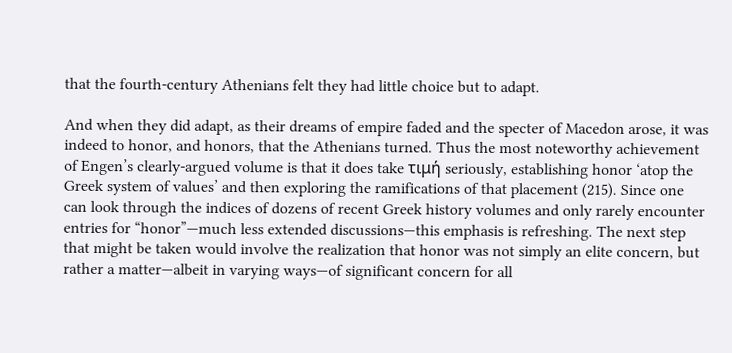that the fourth-century Athenians felt they had little choice but to adapt.

And when they did adapt, as their dreams of empire faded and the specter of Macedon arose, it was indeed to honor, and honors, that the Athenians turned. Thus the most noteworthy achievement of Engen’s clearly-argued volume is that it does take τιμή seriously, establishing honor ‘atop the Greek system of values’ and then exploring the ramifications of that placement (215). Since one can look through the indices of dozens of recent Greek history volumes and only rarely encounter entries for “honor”—much less extended discussions—this emphasis is refreshing. The next step that might be taken would involve the realization that honor was not simply an elite concern, but rather a matter—albeit in varying ways—of significant concern for all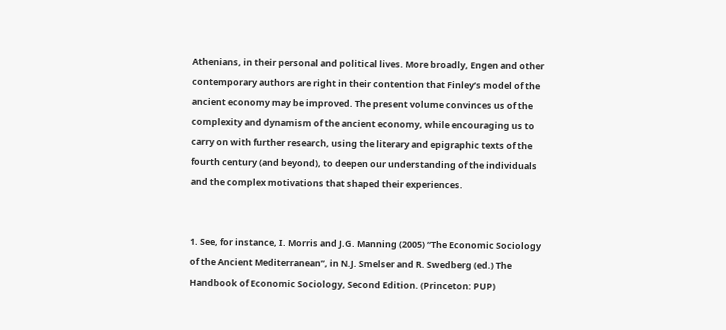Athenians, in their personal and political lives. More broadly, Engen and other contemporary authors are right in their contention that Finley’s model of the ancient economy may be improved. The present volume convinces us of the complexity and dynamism of the ancient economy, while encouraging us to carry on with further research, using the literary and epigraphic texts of the fourth century (and beyond), to deepen our understanding of the individuals and the complex motivations that shaped their experiences.


1. See, for instance, I. Morris and J.G. Manning (2005) “The Economic Sociology of the Ancient Mediterranean”, in N.J. Smelser and R. Swedberg (ed.) The Handbook of Economic Sociology, Second Edition. (Princeton: PUP)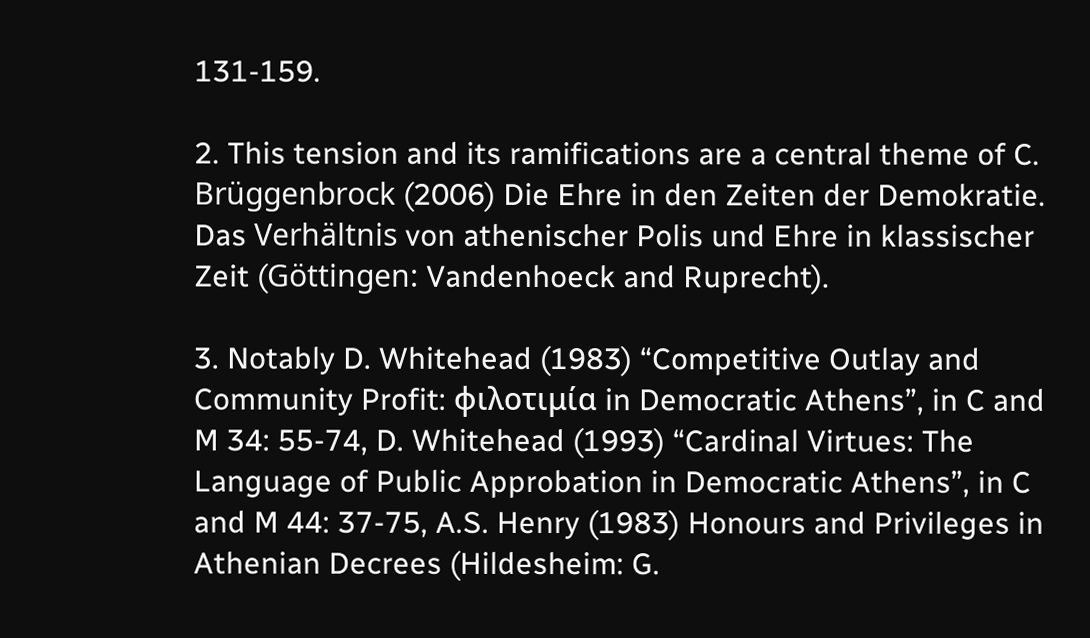131-159.

2. This tension and its ramifications are a central theme of C. Brüggenbrock (2006) Die Ehre in den Zeiten der Demokratie. Das Verhältnis von athenischer Polis und Ehre in klassischer Zeit (Göttingen: Vandenhoeck and Ruprecht).

3. Notably D. Whitehead (1983) “Competitive Outlay and Community Profit: φιλοτιμία in Democratic Athens”, in C and M 34: 55-74, D. Whitehead (1993) “Cardinal Virtues: The Language of Public Approbation in Democratic Athens”, in C and M 44: 37-75, A.S. Henry (1983) Honours and Privileges in Athenian Decrees (Hildesheim: G.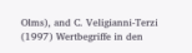Olms), and C. Veligianni-Terzi (1997) Wertbegriffe in den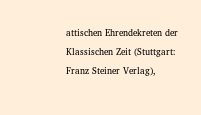attischen Ehrendekreten der Klassischen Zeit (Stuttgart: Franz Steiner Verlag),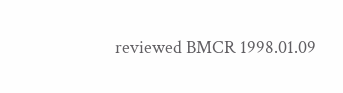reviewed BMCR 1998.01.09